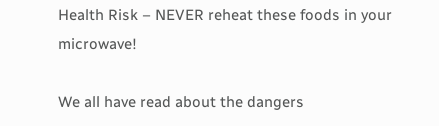Health Risk – NEVER reheat these foods in your microwave!

We all have read about the dangers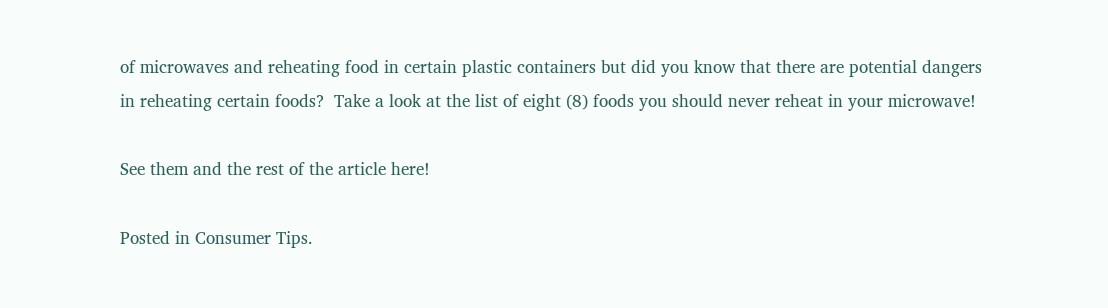of microwaves and reheating food in certain plastic containers but did you know that there are potential dangers in reheating certain foods?  Take a look at the list of eight (8) foods you should never reheat in your microwave!

See them and the rest of the article here!

Posted in Consumer Tips.